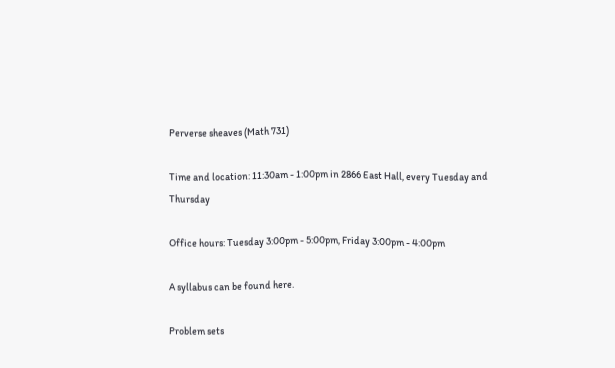Perverse sheaves (Math 731)

Time and location: 11:30am - 1:00pm in 2866 East Hall, every Tuesday and Thursday

Office hours: Tuesday 3:00pm - 5:00pm, Friday 3:00pm - 4:00pm

A syllabus can be found here.

Problem sets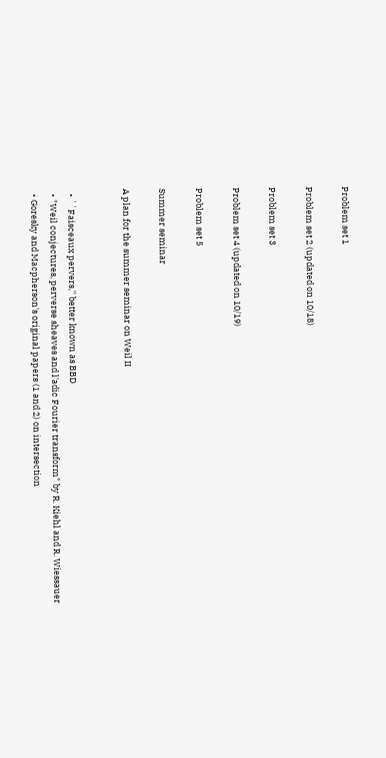Problem set 1

Problem set 2 (updated on 10/18)

Problem set 3

Problem set 4 (updated on 10/19)

Problem set 5

Summer seminar

A plan for the summer seminar on Weil II


  • ``Faisceaux pervers,'' better known as BBD
  • "Weil conjectures, perverse sheaves and l'adic Fourier transform" by R. Kiehl and R. Wiessauer
  • Goresky and Macpherson's original papers (1 and 2) on intersection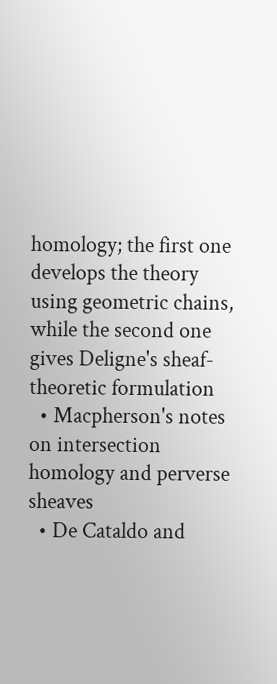homology; the first one develops the theory using geometric chains, while the second one gives Deligne's sheaf-theoretic formulation
  • Macpherson's notes on intersection homology and perverse sheaves
  • De Cataldo and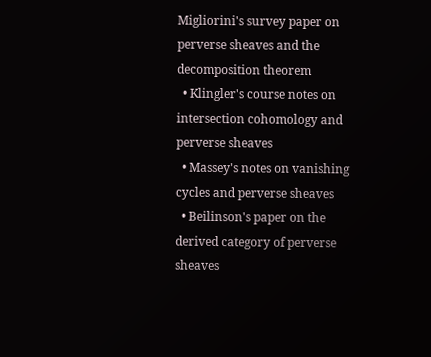Migliorini's survey paper on perverse sheaves and the decomposition theorem
  • Klingler's course notes on intersection cohomology and perverse sheaves
  • Massey's notes on vanishing cycles and perverse sheaves
  • Beilinson's paper on the derived category of perverse sheaves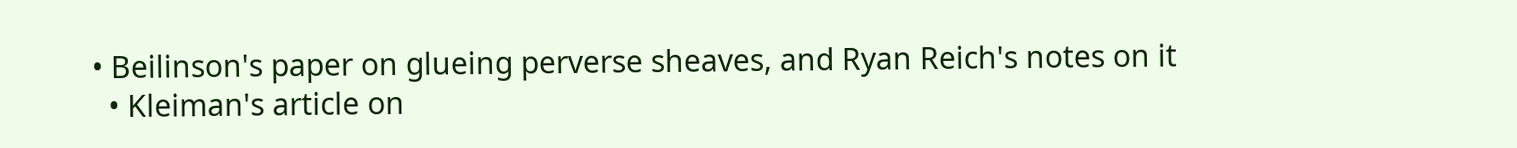• Beilinson's paper on glueing perverse sheaves, and Ryan Reich's notes on it
  • Kleiman's article on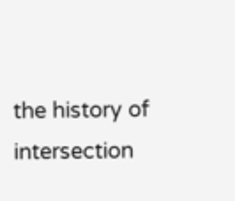the history of intersection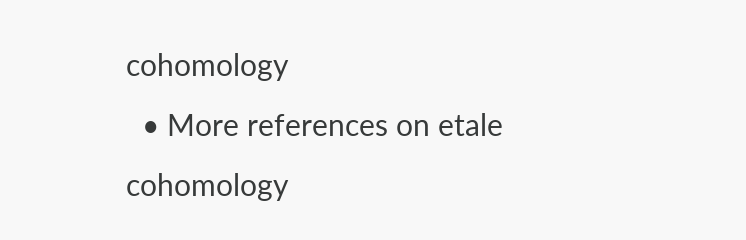cohomology
  • More references on etale cohomology